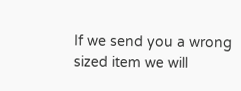If we send you a wrong sized item we will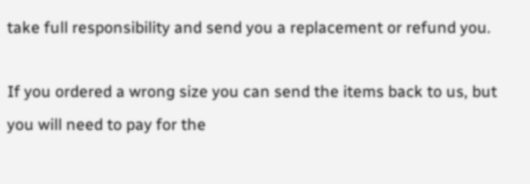take full responsibility and send you a replacement or refund you.

If you ordered a wrong size you can send the items back to us, but you will need to pay for the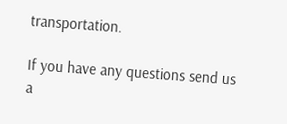transportation.

If you have any questions send us a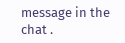message in the chat .